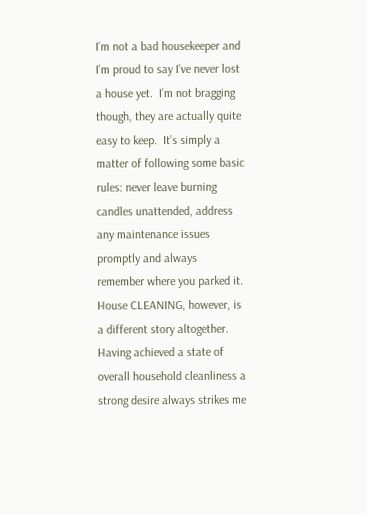I’m not a bad housekeeper and I’m proud to say I’ve never lost a house yet.  I’m not bragging though, they are actually quite easy to keep.  It’s simply a matter of following some basic rules: never leave burning candles unattended, address any maintenance issues promptly and always remember where you parked it.  House CLEANING, however, is a different story altogether.  Having achieved a state of overall household cleanliness a strong desire always strikes me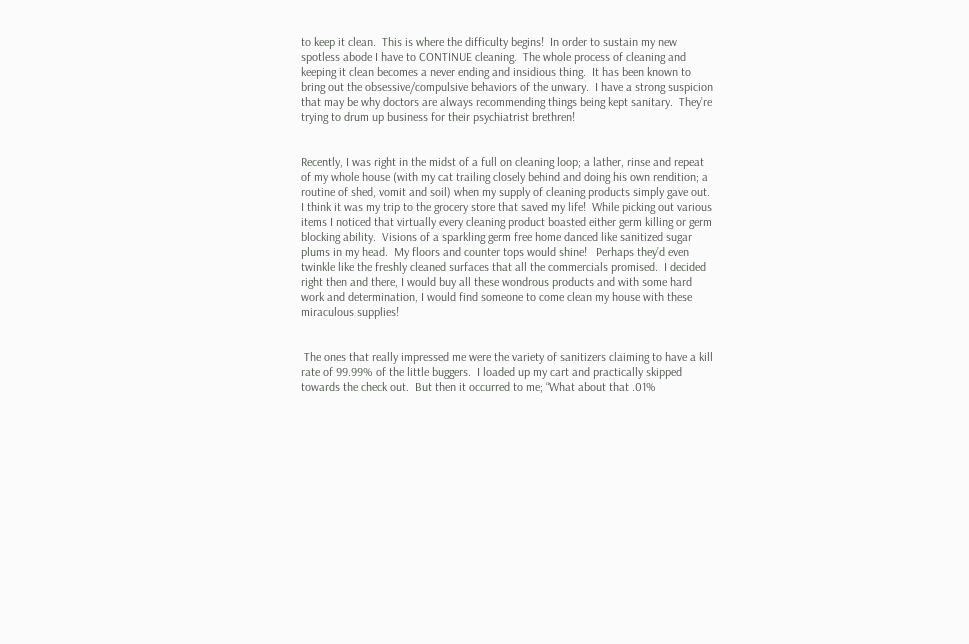to keep it clean.  This is where the difficulty begins!  In order to sustain my new spotless abode I have to CONTINUE cleaning.  The whole process of cleaning and keeping it clean becomes a never ending and insidious thing.  It has been known to bring out the obsessive/compulsive behaviors of the unwary.  I have a strong suspicion that may be why doctors are always recommending things being kept sanitary.  They’re trying to drum up business for their psychiatrist brethren!


Recently, I was right in the midst of a full on cleaning loop; a lather, rinse and repeat of my whole house (with my cat trailing closely behind and doing his own rendition; a routine of shed, vomit and soil) when my supply of cleaning products simply gave out.  I think it was my trip to the grocery store that saved my life!  While picking out various items I noticed that virtually every cleaning product boasted either germ killing or germ blocking ability.  Visions of a sparkling germ free home danced like sanitized sugar plums in my head.  My floors and counter tops would shine!   Perhaps they’d even twinkle like the freshly cleaned surfaces that all the commercials promised.  I decided right then and there, I would buy all these wondrous products and with some hard work and determination, I would find someone to come clean my house with these miraculous supplies!


 The ones that really impressed me were the variety of sanitizers claiming to have a kill rate of 99.99% of the little buggers.  I loaded up my cart and practically skipped towards the check out.  But then it occurred to me; “What about that .01%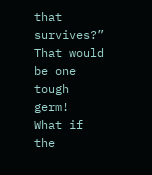that survives?”  That would be one tough germ!  What if the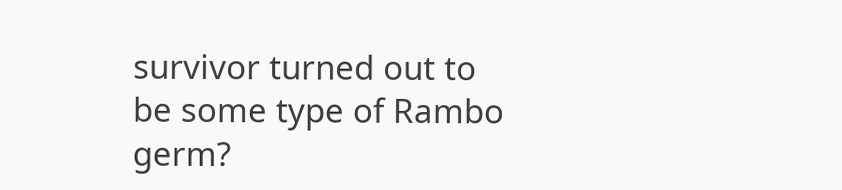survivor turned out to be some type of Rambo germ?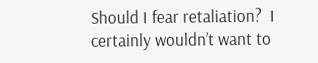Should I fear retaliation?  I certainly wouldn’t want to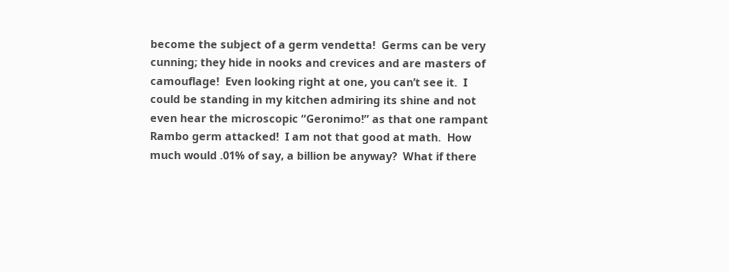become the subject of a germ vendetta!  Germs can be very cunning; they hide in nooks and crevices and are masters of camouflage!  Even looking right at one, you can’t see it.  I could be standing in my kitchen admiring its shine and not even hear the microscopic “Geronimo!” as that one rampant Rambo germ attacked!  I am not that good at math.  How much would .01% of say, a billion be anyway?  What if there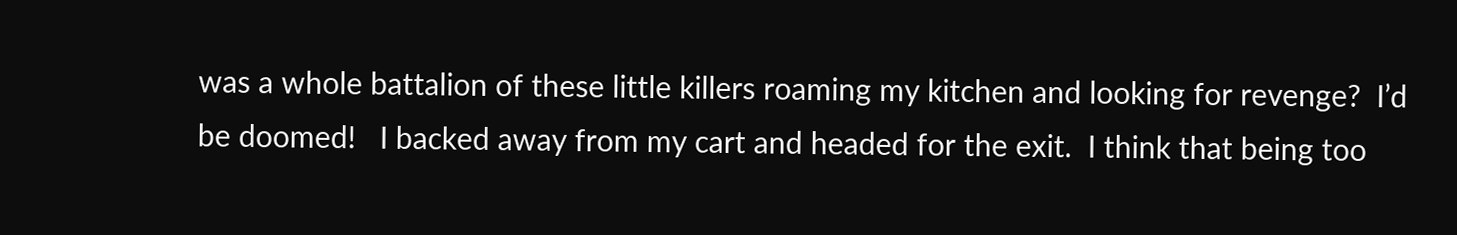was a whole battalion of these little killers roaming my kitchen and looking for revenge?  I’d be doomed!   I backed away from my cart and headed for the exit.  I think that being too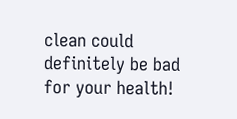clean could definitely be bad for your health!